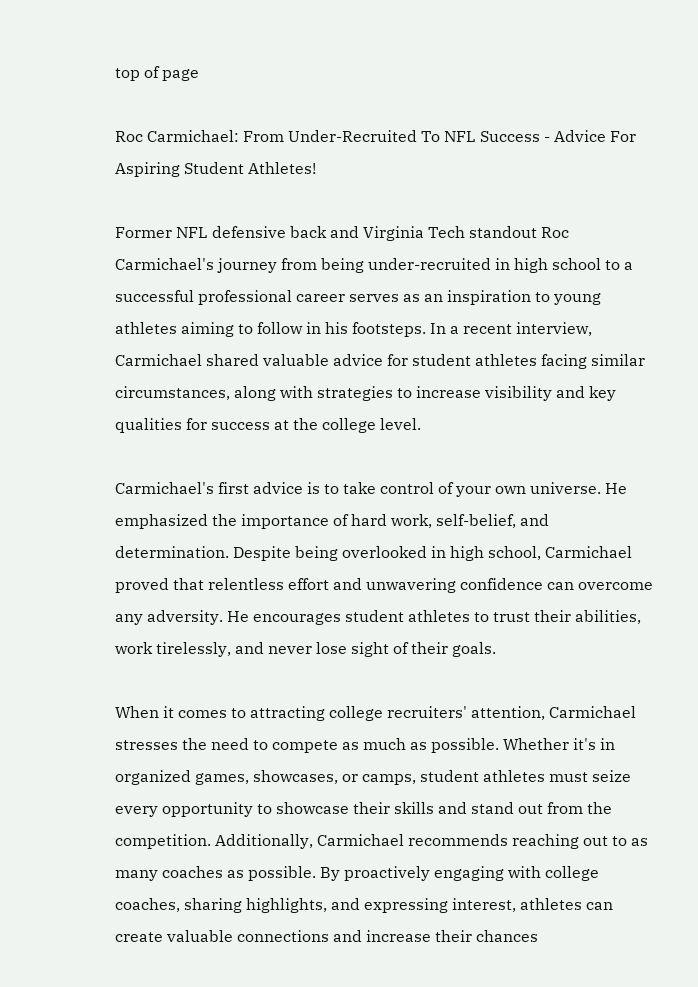top of page

Roc Carmichael: From Under-Recruited To NFL Success - Advice For Aspiring Student Athletes!

Former NFL defensive back and Virginia Tech standout Roc Carmichael's journey from being under-recruited in high school to a successful professional career serves as an inspiration to young athletes aiming to follow in his footsteps. In a recent interview, Carmichael shared valuable advice for student athletes facing similar circumstances, along with strategies to increase visibility and key qualities for success at the college level.

Carmichael's first advice is to take control of your own universe. He emphasized the importance of hard work, self-belief, and determination. Despite being overlooked in high school, Carmichael proved that relentless effort and unwavering confidence can overcome any adversity. He encourages student athletes to trust their abilities, work tirelessly, and never lose sight of their goals.

When it comes to attracting college recruiters' attention, Carmichael stresses the need to compete as much as possible. Whether it's in organized games, showcases, or camps, student athletes must seize every opportunity to showcase their skills and stand out from the competition. Additionally, Carmichael recommends reaching out to as many coaches as possible. By proactively engaging with college coaches, sharing highlights, and expressing interest, athletes can create valuable connections and increase their chances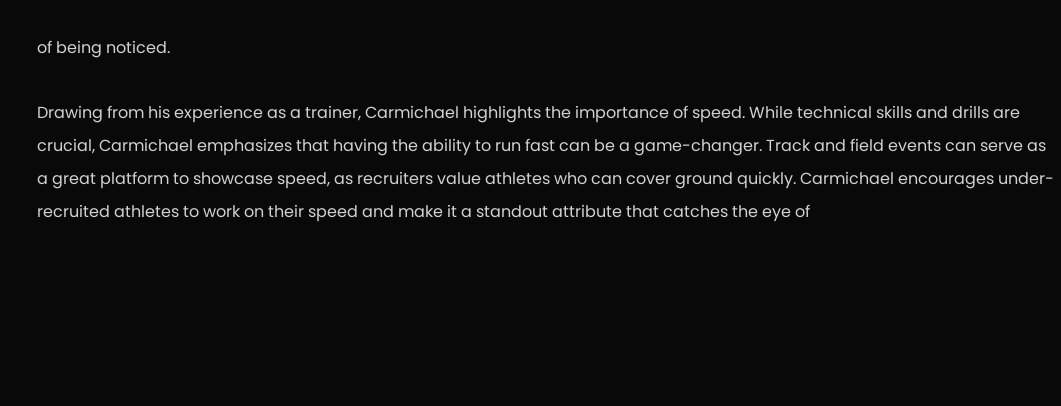of being noticed.

Drawing from his experience as a trainer, Carmichael highlights the importance of speed. While technical skills and drills are crucial, Carmichael emphasizes that having the ability to run fast can be a game-changer. Track and field events can serve as a great platform to showcase speed, as recruiters value athletes who can cover ground quickly. Carmichael encourages under-recruited athletes to work on their speed and make it a standout attribute that catches the eye of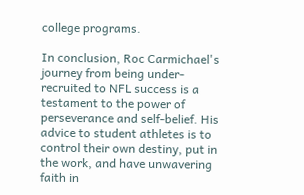college programs.

In conclusion, Roc Carmichael's journey from being under-recruited to NFL success is a testament to the power of perseverance and self-belief. His advice to student athletes is to control their own destiny, put in the work, and have unwavering faith in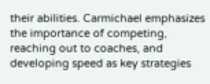their abilities. Carmichael emphasizes the importance of competing, reaching out to coaches, and developing speed as key strategies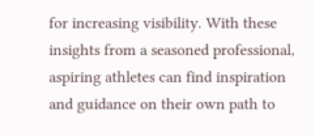for increasing visibility. With these insights from a seasoned professional, aspiring athletes can find inspiration and guidance on their own path to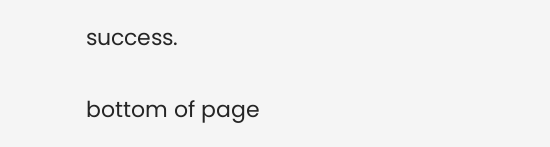success.

bottom of page